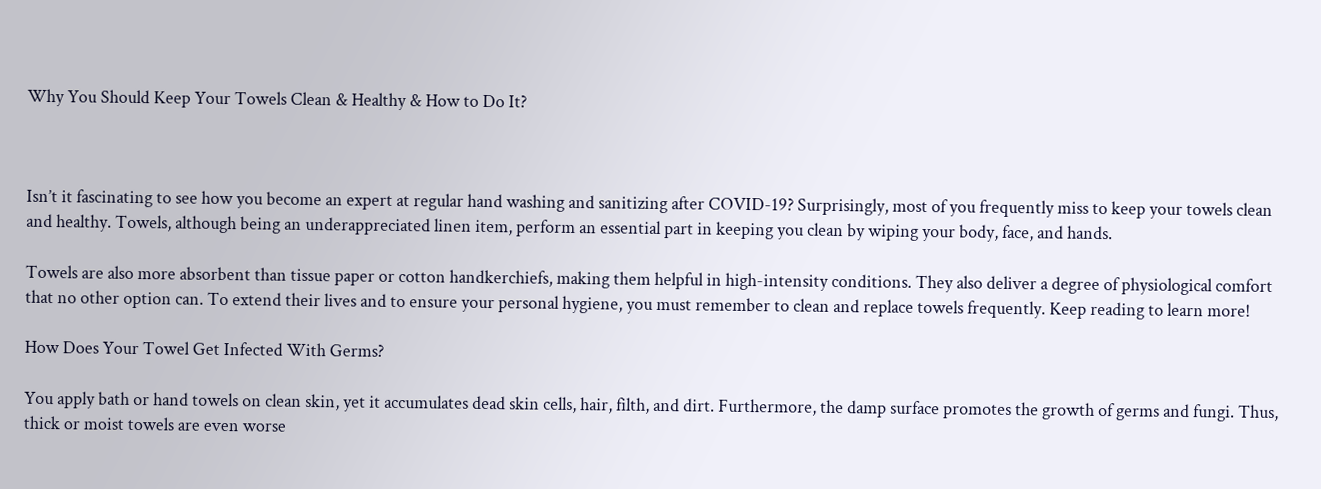Why You Should Keep Your Towels Clean & Healthy & How to Do It?



Isn’t it fascinating to see how you become an expert at regular hand washing and sanitizing after COVID-19? Surprisingly, most of you frequently miss to keep your towels clean and healthy. Towels, although being an underappreciated linen item, perform an essential part in keeping you clean by wiping your body, face, and hands.

Towels are also more absorbent than tissue paper or cotton handkerchiefs, making them helpful in high-intensity conditions. They also deliver a degree of physiological comfort that no other option can. To extend their lives and to ensure your personal hygiene, you must remember to clean and replace towels frequently. Keep reading to learn more!

How Does Your Towel Get Infected With Germs?

You apply bath or hand towels on clean skin, yet it accumulates dead skin cells, hair, filth, and dirt. Furthermore, the damp surface promotes the growth of germs and fungi. Thus, thick or moist towels are even worse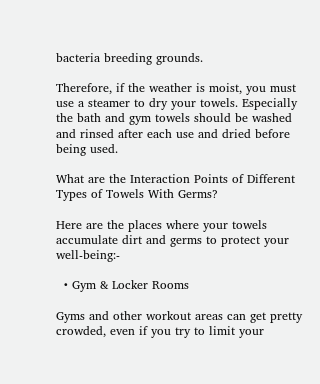bacteria breeding grounds.

Therefore, if the weather is moist, you must use a steamer to dry your towels. Especially the bath and gym towels should be washed and rinsed after each use and dried before being used.

What are the Interaction Points of Different Types of Towels With Germs?

Here are the places where your towels accumulate dirt and germs to protect your well-being:-

  • Gym & Locker Rooms

Gyms and other workout areas can get pretty crowded, even if you try to limit your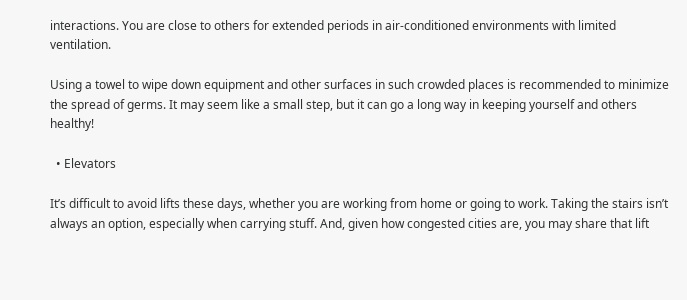interactions. You are close to others for extended periods in air-conditioned environments with limited ventilation.

Using a towel to wipe down equipment and other surfaces in such crowded places is recommended to minimize the spread of germs. It may seem like a small step, but it can go a long way in keeping yourself and others healthy!

  • Elevators

It’s difficult to avoid lifts these days, whether you are working from home or going to work. Taking the stairs isn’t always an option, especially when carrying stuff. And, given how congested cities are, you may share that lift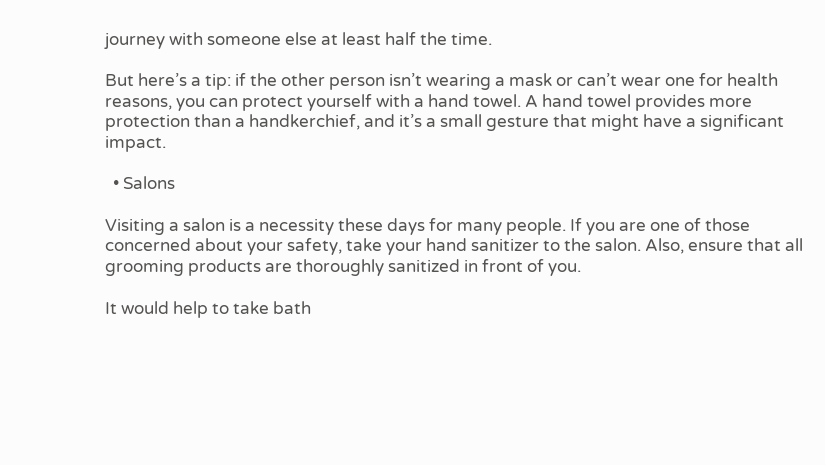journey with someone else at least half the time.

But here’s a tip: if the other person isn’t wearing a mask or can’t wear one for health reasons, you can protect yourself with a hand towel. A hand towel provides more protection than a handkerchief, and it’s a small gesture that might have a significant impact.

  • Salons

Visiting a salon is a necessity these days for many people. If you are one of those concerned about your safety, take your hand sanitizer to the salon. Also, ensure that all grooming products are thoroughly sanitized in front of you.

It would help to take bath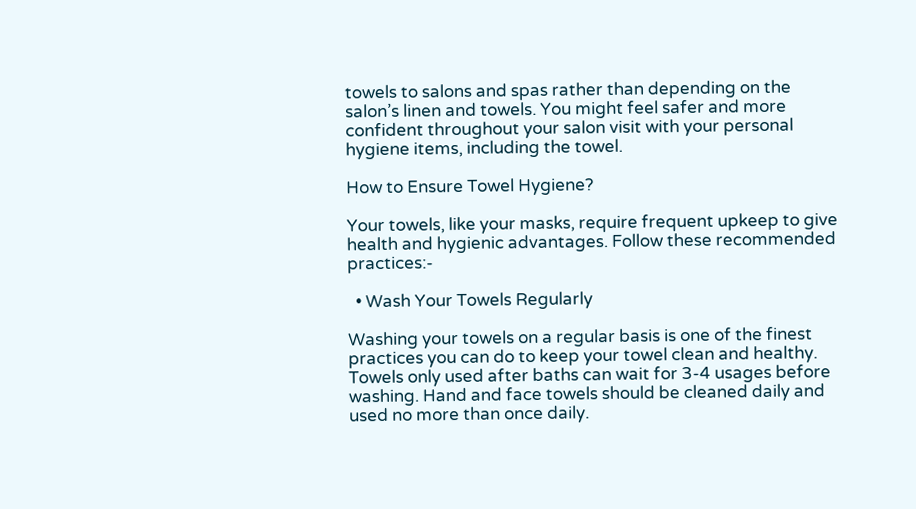towels to salons and spas rather than depending on the salon’s linen and towels. You might feel safer and more confident throughout your salon visit with your personal hygiene items, including the towel.

How to Ensure Towel Hygiene?

Your towels, like your masks, require frequent upkeep to give health and hygienic advantages. Follow these recommended practices:-

  • Wash Your Towels Regularly

Washing your towels on a regular basis is one of the finest practices you can do to keep your towel clean and healthy. Towels only used after baths can wait for 3-4 usages before washing. Hand and face towels should be cleaned daily and used no more than once daily.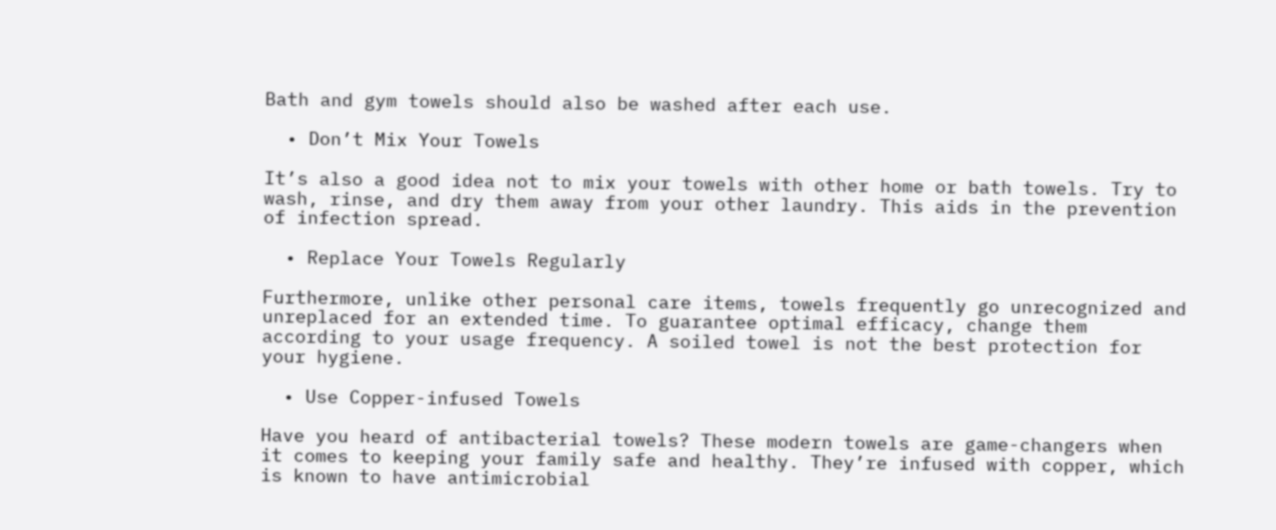Bath and gym towels should also be washed after each use.

  • Don’t Mix Your Towels

It’s also a good idea not to mix your towels with other home or bath towels. Try to wash, rinse, and dry them away from your other laundry. This aids in the prevention of infection spread.

  • Replace Your Towels Regularly

Furthermore, unlike other personal care items, towels frequently go unrecognized and unreplaced for an extended time. To guarantee optimal efficacy, change them according to your usage frequency. A soiled towel is not the best protection for your hygiene.

  • Use Copper-infused Towels

Have you heard of antibacterial towels? These modern towels are game-changers when it comes to keeping your family safe and healthy. They’re infused with copper, which is known to have antimicrobial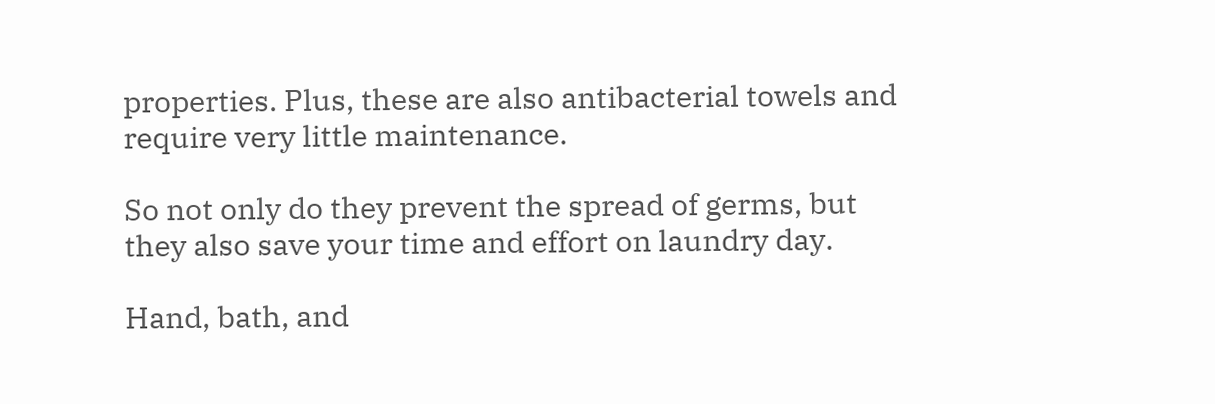properties. Plus, these are also antibacterial towels and require very little maintenance.

So not only do they prevent the spread of germs, but they also save your time and effort on laundry day.

Hand, bath, and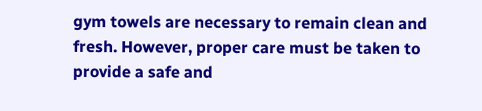gym towels are necessary to remain clean and fresh. However, proper care must be taken to provide a safe and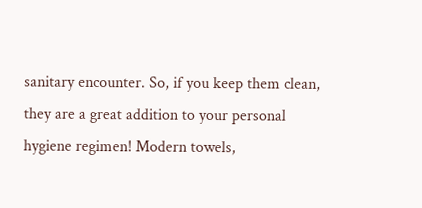sanitary encounter. So, if you keep them clean, they are a great addition to your personal hygiene regimen! Modern towels,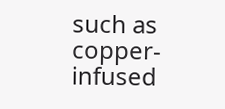such as copper-infused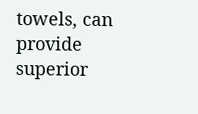towels, can provide superior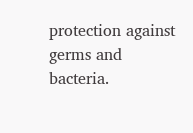protection against germs and bacteria.